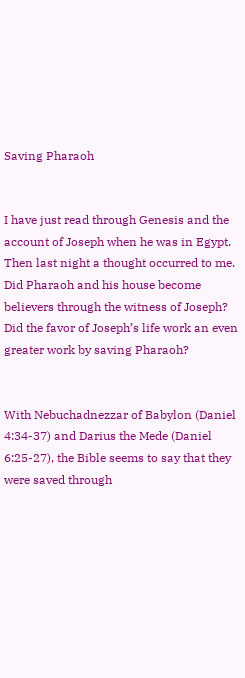Saving Pharaoh


I have just read through Genesis and the account of Joseph when he was in Egypt. Then last night a thought occurred to me. Did Pharaoh and his house become believers through the witness of Joseph? Did the favor of Joseph’s life work an even greater work by saving Pharaoh?


With Nebuchadnezzar of Babylon (Daniel 4:34-37) and Darius the Mede (Daniel 6:25-27), the Bible seems to say that they were saved through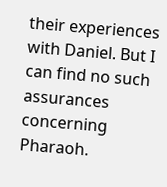their experiences with Daniel. But I can find no such assurances concerning Pharaoh.